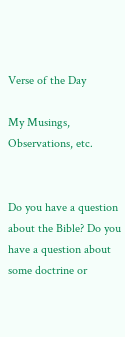Verse of the Day

My Musings, Observations, etc.


Do you have a question about the Bible? Do you have a question about some doctrine or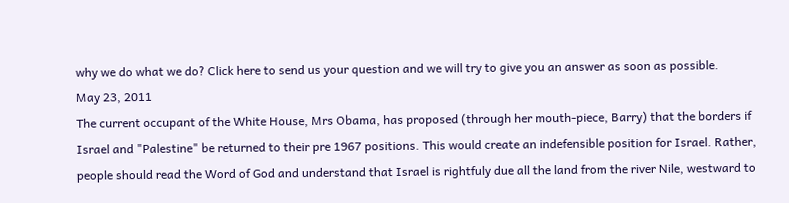why we do what we do? Click here to send us your question and we will try to give you an answer as soon as possible.
May 23, 2011
The current occupant of the White House, Mrs Obama, has proposed (through her mouth-piece, Barry) that the borders if Israel and "Palestine" be returned to their pre 1967 positions. This would create an indefensible position for Israel. Rather, people should read the Word of God and understand that Israel is rightfuly due all the land from the river Nile, westward to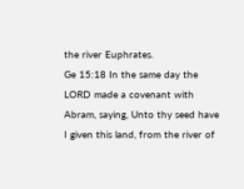the river Euphrates.
Ge 15:18 In the same day the LORD made a covenant with Abram, saying, Unto thy seed have I given this land, from the river of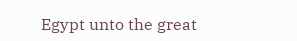Egypt unto the great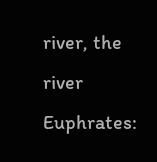river, the river Euphrates: